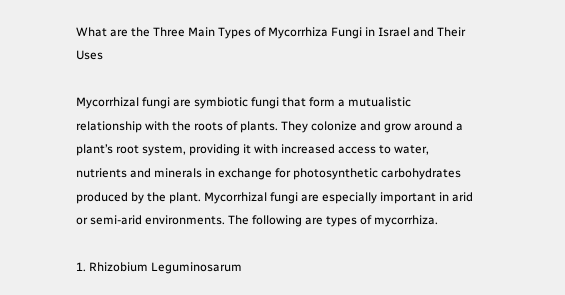What are the Three Main Types of Mycorrhiza Fungi in Israel and Their Uses

Mycorrhizal fungi are symbiotic fungi that form a mutualistic relationship with the roots of plants. They colonize and grow around a plant’s root system, providing it with increased access to water, nutrients and minerals in exchange for photosynthetic carbohydrates produced by the plant. Mycorrhizal fungi are especially important in arid or semi-arid environments. The following are types of mycorrhiza.

1. Rhizobium Leguminosarum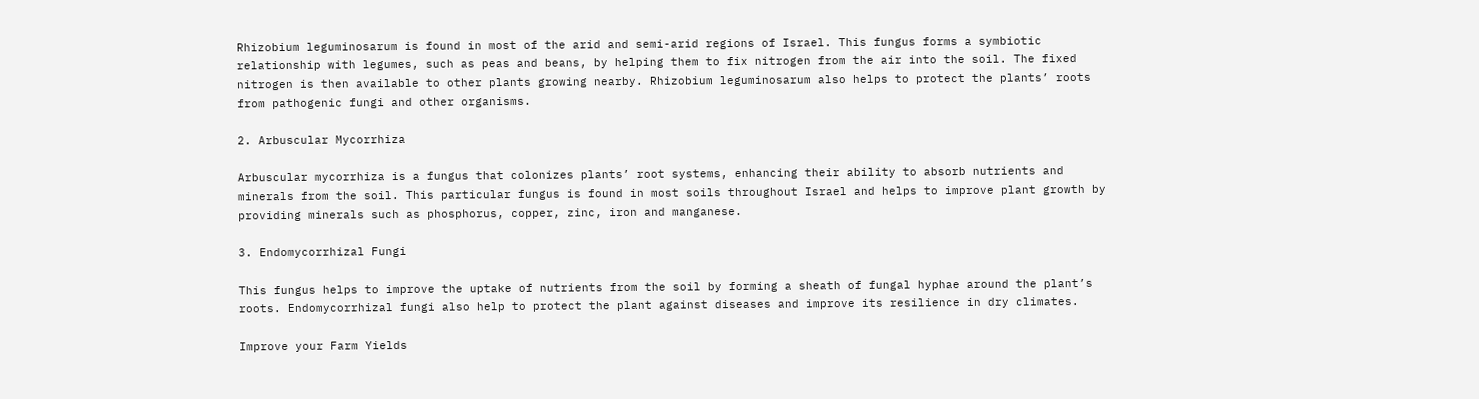Rhizobium leguminosarum is found in most of the arid and semi-arid regions of Israel. This fungus forms a symbiotic relationship with legumes, such as peas and beans, by helping them to fix nitrogen from the air into the soil. The fixed nitrogen is then available to other plants growing nearby. Rhizobium leguminosarum also helps to protect the plants’ roots from pathogenic fungi and other organisms.

2. Arbuscular Mycorrhiza

Arbuscular mycorrhiza is a fungus that colonizes plants’ root systems, enhancing their ability to absorb nutrients and minerals from the soil. This particular fungus is found in most soils throughout Israel and helps to improve plant growth by providing minerals such as phosphorus, copper, zinc, iron and manganese.

3. Endomycorrhizal Fungi

This fungus helps to improve the uptake of nutrients from the soil by forming a sheath of fungal hyphae around the plant’s roots. Endomycorrhizal fungi also help to protect the plant against diseases and improve its resilience in dry climates.

Improve your Farm Yields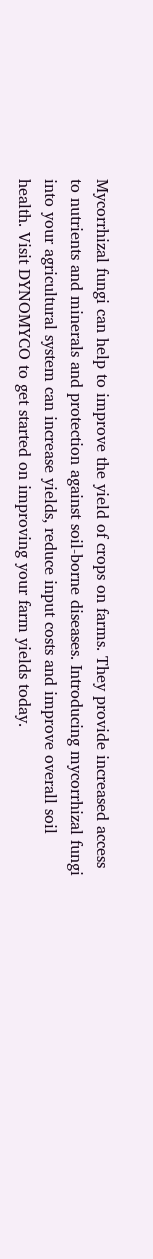Mycorrhizal fungi can help to improve the yield of crops on farms. They provide increased access to nutrients and minerals and protection against soil-borne diseases. Introducing mycorrhizal fungi into your agricultural system can increase yields, reduce input costs and improve overall soil health. Visit DYNOMYCO to get started on improving your farm yields today.